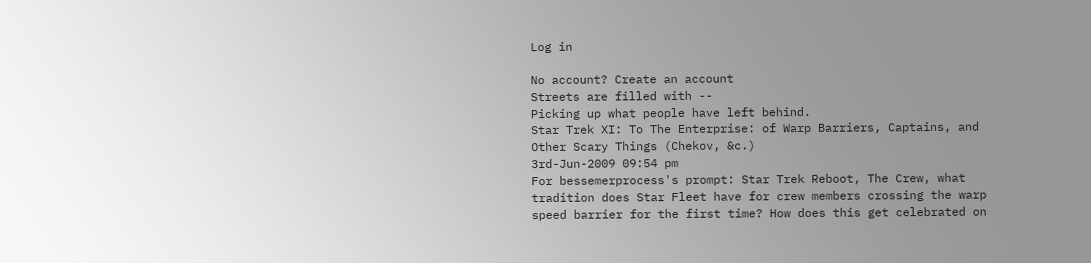Log in

No account? Create an account
Streets are filled with --
Picking up what people have left behind.
Star Trek XI: To The Enterprise: of Warp Barriers, Captains, and Other Scary Things (Chekov, &c.)
3rd-Jun-2009 09:54 pm
For bessemerprocess's prompt: Star Trek Reboot, The Crew, what tradition does Star Fleet have for crew members crossing the warp speed barrier for the first time? How does this get celebrated on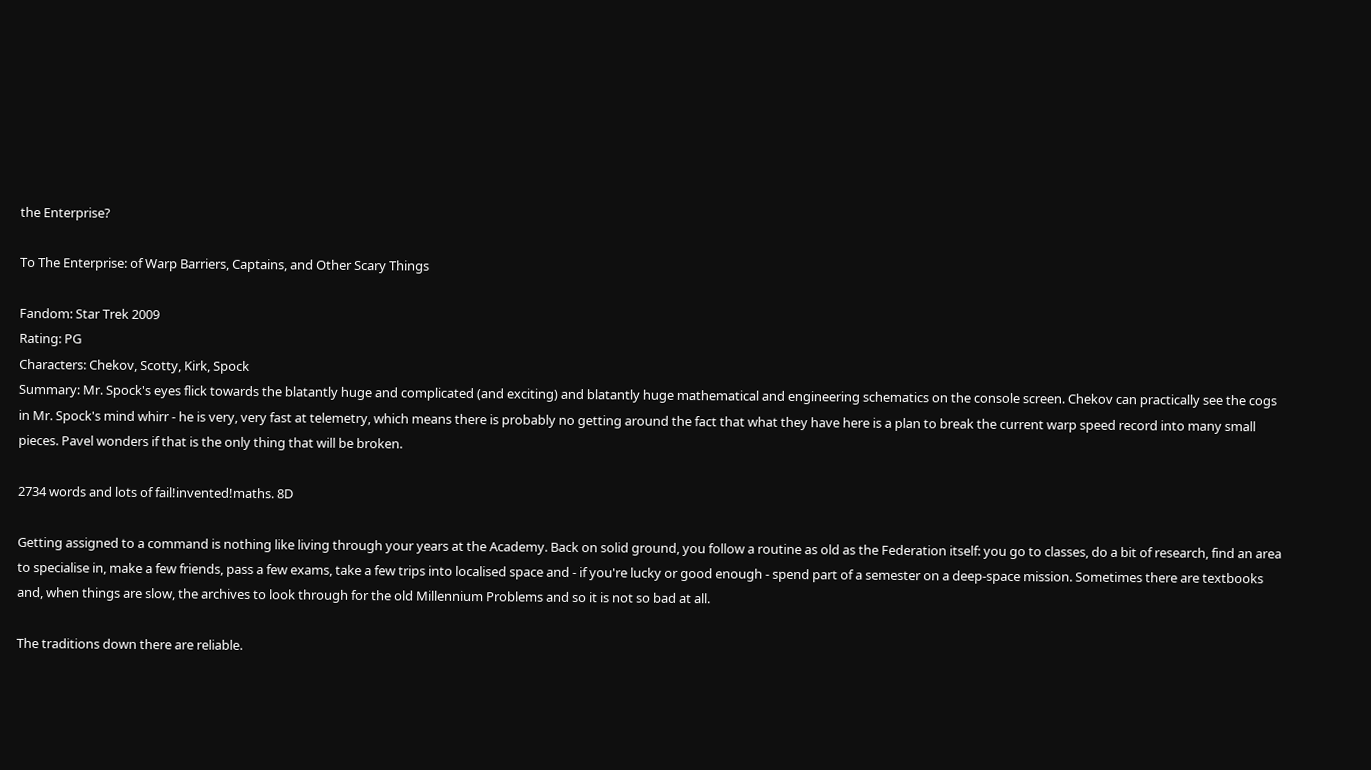the Enterprise?

To The Enterprise: of Warp Barriers, Captains, and Other Scary Things

Fandom: Star Trek 2009
Rating: PG
Characters: Chekov, Scotty, Kirk, Spock
Summary: Mr. Spock's eyes flick towards the blatantly huge and complicated (and exciting) and blatantly huge mathematical and engineering schematics on the console screen. Chekov can practically see the cogs in Mr. Spock's mind whirr - he is very, very fast at telemetry, which means there is probably no getting around the fact that what they have here is a plan to break the current warp speed record into many small pieces. Pavel wonders if that is the only thing that will be broken.

2734 words and lots of fail!invented!maths. 8D

Getting assigned to a command is nothing like living through your years at the Academy. Back on solid ground, you follow a routine as old as the Federation itself: you go to classes, do a bit of research, find an area to specialise in, make a few friends, pass a few exams, take a few trips into localised space and - if you're lucky or good enough - spend part of a semester on a deep-space mission. Sometimes there are textbooks and, when things are slow, the archives to look through for the old Millennium Problems and so it is not so bad at all.

The traditions down there are reliable.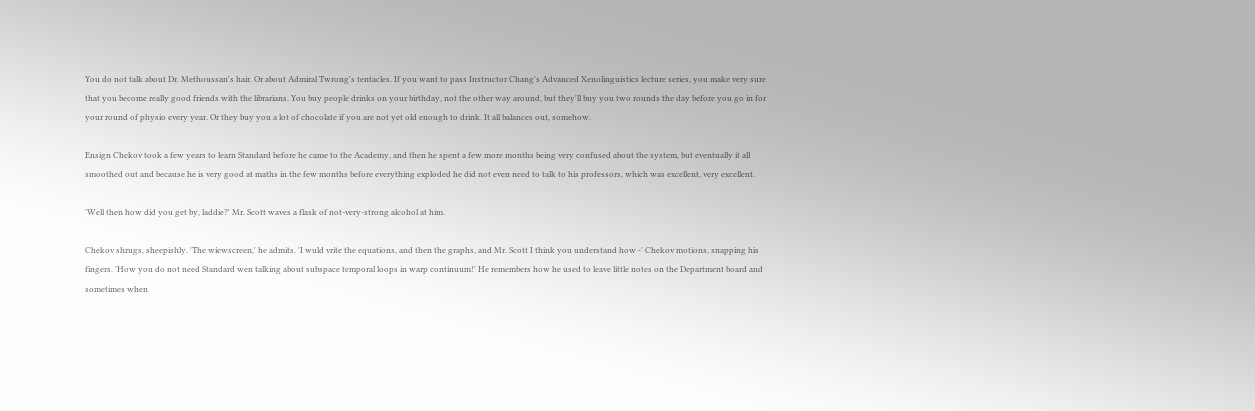You do not talk about Dr. Methoussan's hair. Or about Admiral Twrong's tentacles. If you want to pass Instructor Chang's Advanced Xenolinguistics lecture series, you make very sure that you become really good friends with the librarians. You buy people drinks on your birthday, not the other way around, but they'll buy you two rounds the day before you go in for your round of physio every year. Or they buy you a lot of chocolate if you are not yet old enough to drink. It all balances out, somehow.

Ensign Chekov took a few years to learn Standard before he came to the Academy, and then he spent a few more months being very confused about the system, but eventually it all smoothed out and because he is very good at maths in the few months before everything exploded he did not even need to talk to his professors, which was excellent, very excellent.

'Well then how did you get by, laddie?' Mr. Scott waves a flask of not-very-strong alcohol at him.

Chekov shrugs, sheepishly. 'The wiewscreen,' he admits. 'I wuld vrite the equations, and then the graphs, and Mr. Scott I think you understand how -' Chekov motions, snapping his fingers. 'How you do not need Standard wen talking about subspace temporal loops in warp continuum!' He remembers how he used to leave little notes on the Department board and sometimes when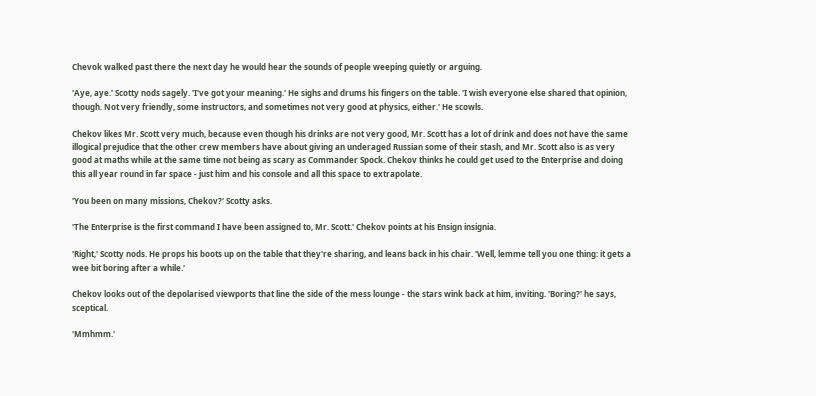Chevok walked past there the next day he would hear the sounds of people weeping quietly or arguing.

'Aye, aye.' Scotty nods sagely. 'I've got your meaning.' He sighs and drums his fingers on the table. 'I wish everyone else shared that opinion, though. Not very friendly, some instructors, and sometimes not very good at physics, either.' He scowls.

Chekov likes Mr. Scott very much, because even though his drinks are not very good, Mr. Scott has a lot of drink and does not have the same illogical prejudice that the other crew members have about giving an underaged Russian some of their stash, and Mr. Scott also is as very good at maths while at the same time not being as scary as Commander Spock. Chekov thinks he could get used to the Enterprise and doing this all year round in far space - just him and his console and all this space to extrapolate.

'You been on many missions, Chekov?' Scotty asks.

'The Enterprise is the first command I have been assigned to, Mr. Scott.' Chekov points at his Ensign insignia.

'Right,' Scotty nods. He props his boots up on the table that they're sharing, and leans back in his chair. 'Well, lemme tell you one thing: it gets a wee bit boring after a while.'

Chekov looks out of the depolarised viewports that line the side of the mess lounge - the stars wink back at him, inviting. 'Boring?' he says, sceptical.

'Mmhmm.'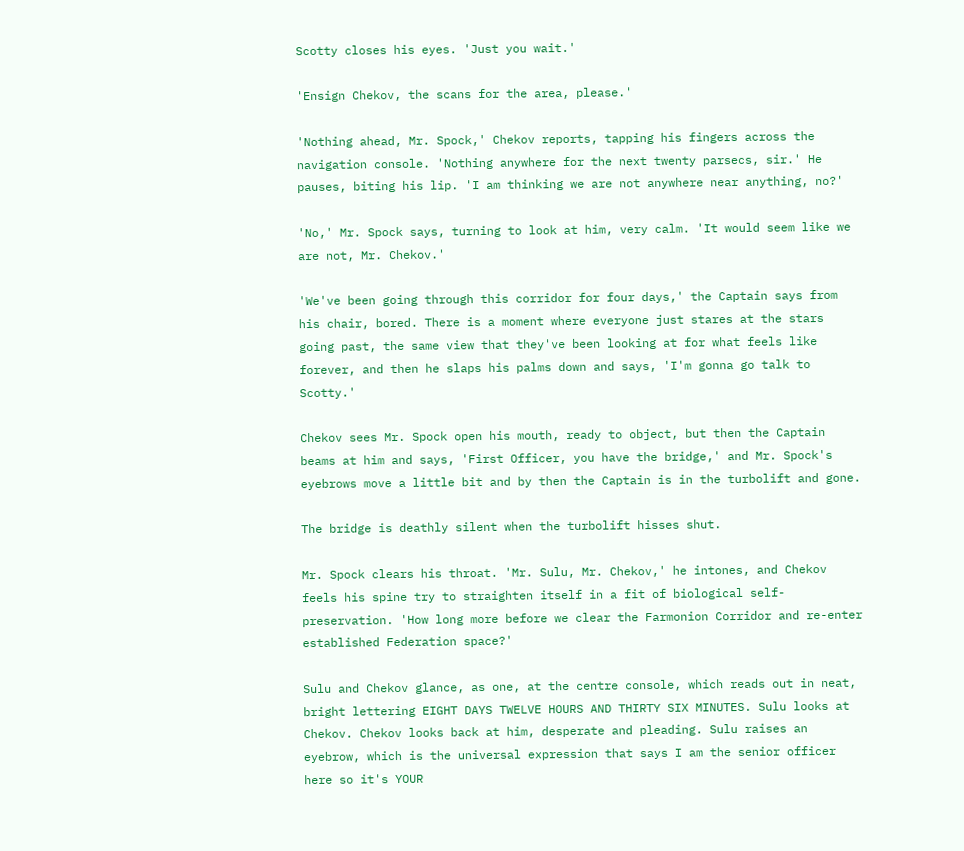Scotty closes his eyes. 'Just you wait.'

'Ensign Chekov, the scans for the area, please.'

'Nothing ahead, Mr. Spock,' Chekov reports, tapping his fingers across the navigation console. 'Nothing anywhere for the next twenty parsecs, sir.' He pauses, biting his lip. 'I am thinking we are not anywhere near anything, no?'

'No,' Mr. Spock says, turning to look at him, very calm. 'It would seem like we are not, Mr. Chekov.'

'We've been going through this corridor for four days,' the Captain says from his chair, bored. There is a moment where everyone just stares at the stars going past, the same view that they've been looking at for what feels like forever, and then he slaps his palms down and says, 'I'm gonna go talk to Scotty.'

Chekov sees Mr. Spock open his mouth, ready to object, but then the Captain beams at him and says, 'First Officer, you have the bridge,' and Mr. Spock's eyebrows move a little bit and by then the Captain is in the turbolift and gone.

The bridge is deathly silent when the turbolift hisses shut.

Mr. Spock clears his throat. 'Mr. Sulu, Mr. Chekov,' he intones, and Chekov feels his spine try to straighten itself in a fit of biological self-preservation. 'How long more before we clear the Farmonion Corridor and re-enter established Federation space?'

Sulu and Chekov glance, as one, at the centre console, which reads out in neat, bright lettering EIGHT DAYS TWELVE HOURS AND THIRTY SIX MINUTES. Sulu looks at Chekov. Chekov looks back at him, desperate and pleading. Sulu raises an eyebrow, which is the universal expression that says I am the senior officer here so it's YOUR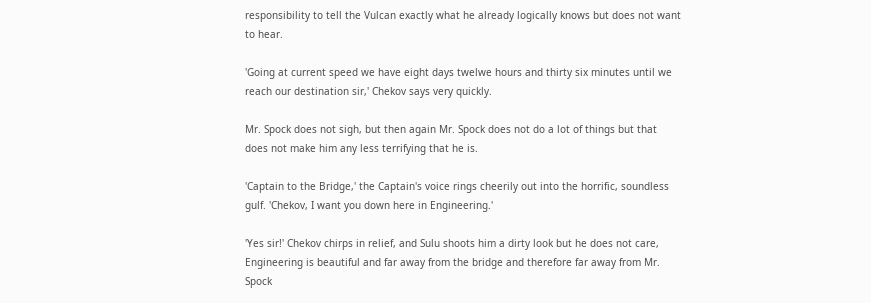responsibility to tell the Vulcan exactly what he already logically knows but does not want to hear.

'Going at current speed we have eight days twelwe hours and thirty six minutes until we reach our destination sir,' Chekov says very quickly.

Mr. Spock does not sigh, but then again Mr. Spock does not do a lot of things but that does not make him any less terrifying that he is.

'Captain to the Bridge,' the Captain's voice rings cheerily out into the horrific, soundless gulf. 'Chekov, I want you down here in Engineering.'

'Yes sir!' Chekov chirps in relief, and Sulu shoots him a dirty look but he does not care, Engineering is beautiful and far away from the bridge and therefore far away from Mr. Spock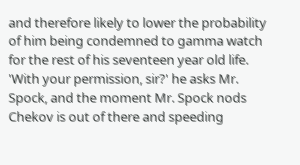and therefore likely to lower the probability of him being condemned to gamma watch for the rest of his seventeen year old life. 'With your permission, sir?' he asks Mr. Spock, and the moment Mr. Spock nods Chekov is out of there and speeding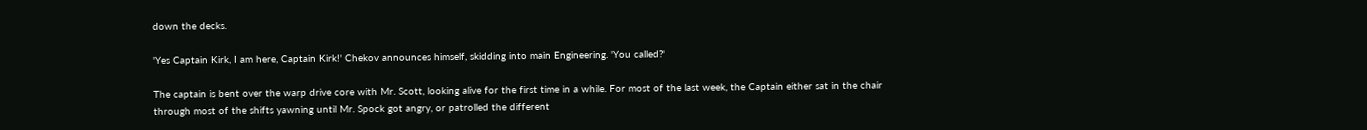down the decks.

'Yes Captain Kirk, I am here, Captain Kirk!' Chekov announces himself, skidding into main Engineering. 'You called?'

The captain is bent over the warp drive core with Mr. Scott, looking alive for the first time in a while. For most of the last week, the Captain either sat in the chair through most of the shifts yawning until Mr. Spock got angry, or patrolled the different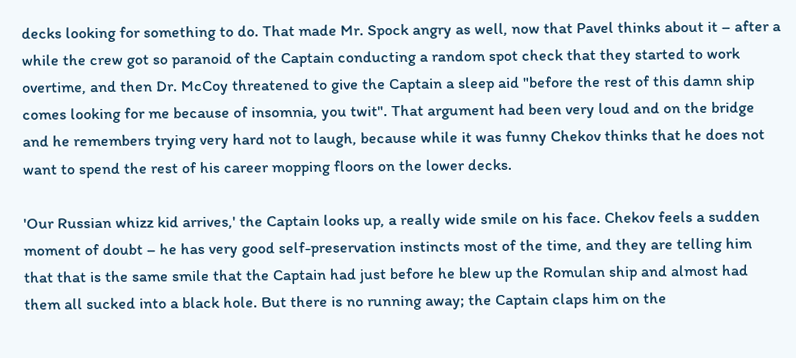decks looking for something to do. That made Mr. Spock angry as well, now that Pavel thinks about it – after a while the crew got so paranoid of the Captain conducting a random spot check that they started to work overtime, and then Dr. McCoy threatened to give the Captain a sleep aid "before the rest of this damn ship comes looking for me because of insomnia, you twit". That argument had been very loud and on the bridge and he remembers trying very hard not to laugh, because while it was funny Chekov thinks that he does not want to spend the rest of his career mopping floors on the lower decks.

'Our Russian whizz kid arrives,' the Captain looks up, a really wide smile on his face. Chekov feels a sudden moment of doubt – he has very good self-preservation instincts most of the time, and they are telling him that that is the same smile that the Captain had just before he blew up the Romulan ship and almost had them all sucked into a black hole. But there is no running away; the Captain claps him on the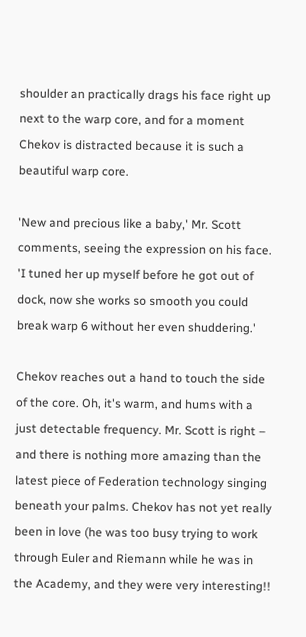shoulder an practically drags his face right up next to the warp core, and for a moment Chekov is distracted because it is such a beautiful warp core.

'New and precious like a baby,' Mr. Scott comments, seeing the expression on his face. 'I tuned her up myself before he got out of dock, now she works so smooth you could break warp 6 without her even shuddering.'

Chekov reaches out a hand to touch the side of the core. Oh, it's warm, and hums with a just detectable frequency. Mr. Scott is right – and there is nothing more amazing than the latest piece of Federation technology singing beneath your palms. Chekov has not yet really been in love (he was too busy trying to work through Euler and Riemann while he was in the Academy, and they were very interesting!!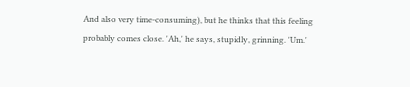And also very time-consuming), but he thinks that this feeling probably comes close. 'Ah,' he says, stupidly, grinning. 'Um.'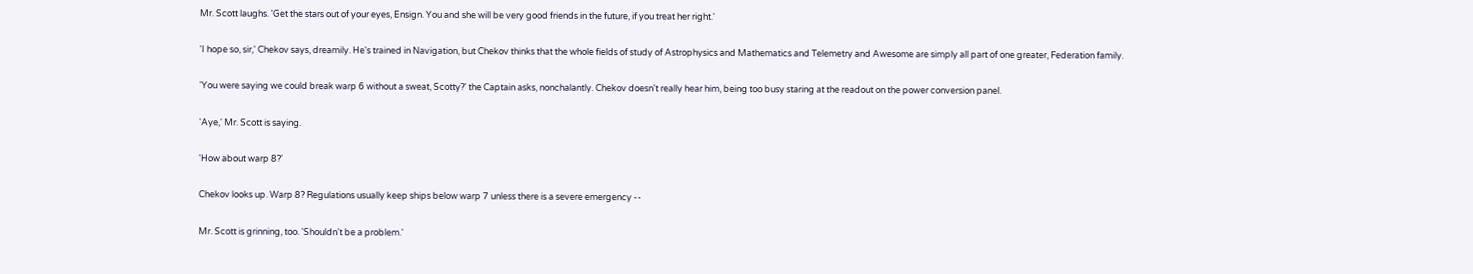Mr. Scott laughs. 'Get the stars out of your eyes, Ensign. You and she will be very good friends in the future, if you treat her right.'

'I hope so, sir,' Chekov says, dreamily. He's trained in Navigation, but Chekov thinks that the whole fields of study of Astrophysics and Mathematics and Telemetry and Awesome are simply all part of one greater, Federation family.

'You were saying we could break warp 6 without a sweat, Scotty?' the Captain asks, nonchalantly. Chekov doesn't really hear him, being too busy staring at the readout on the power conversion panel.

'Aye,' Mr. Scott is saying.

'How about warp 8?'

Chekov looks up. Warp 8? Regulations usually keep ships below warp 7 unless there is a severe emergency --

Mr. Scott is grinning, too. 'Shouldn't be a problem.'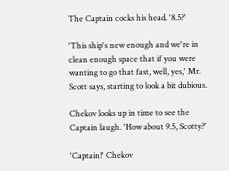The Captain cocks his head. '8.5?'

'This ship's new enough and we're in clean enough space that if you were wanting to go that fast, well, yes,' Mr. Scott says, starting to look a bit dubious.

Chekov looks up in time to see the Captain laugh. 'How about 9.5, Scotty?'

'Captain!' Chekov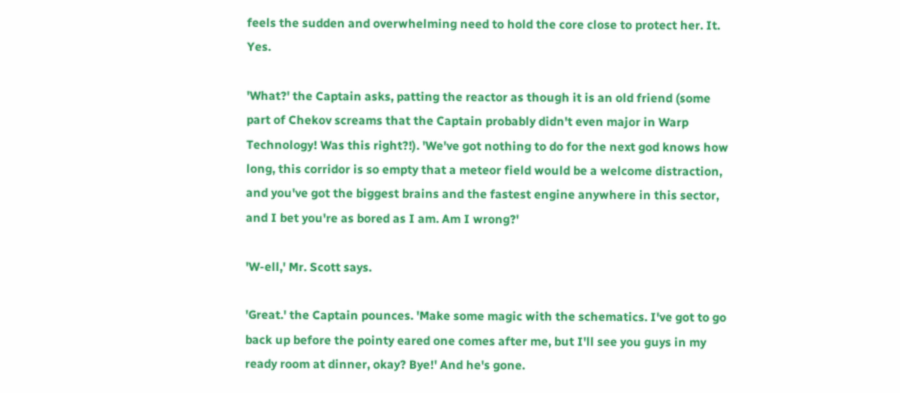feels the sudden and overwhelming need to hold the core close to protect her. It. Yes.

'What?' the Captain asks, patting the reactor as though it is an old friend (some part of Chekov screams that the Captain probably didn't even major in Warp Technology! Was this right?!). 'We've got nothing to do for the next god knows how long, this corridor is so empty that a meteor field would be a welcome distraction, and you've got the biggest brains and the fastest engine anywhere in this sector, and I bet you're as bored as I am. Am I wrong?'

'W-ell,' Mr. Scott says.

'Great.' the Captain pounces. 'Make some magic with the schematics. I've got to go back up before the pointy eared one comes after me, but I'll see you guys in my ready room at dinner, okay? Bye!' And he's gone.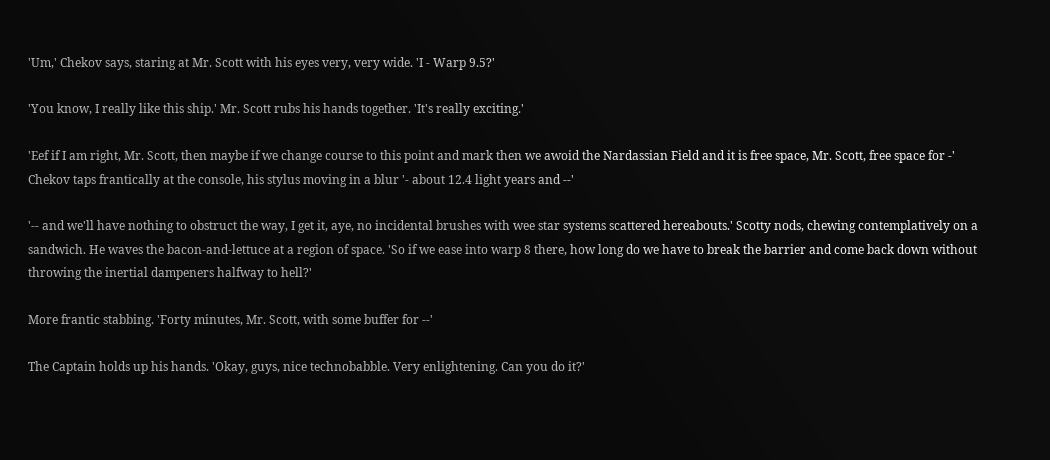'Um,' Chekov says, staring at Mr. Scott with his eyes very, very wide. 'I - Warp 9.5?'

'You know, I really like this ship.' Mr. Scott rubs his hands together. 'It's really exciting.'

'Eef if I am right, Mr. Scott, then maybe if we change course to this point and mark then we awoid the Nardassian Field and it is free space, Mr. Scott, free space for -' Chekov taps frantically at the console, his stylus moving in a blur '- about 12.4 light years and --'

'-- and we'll have nothing to obstruct the way, I get it, aye, no incidental brushes with wee star systems scattered hereabouts.' Scotty nods, chewing contemplatively on a sandwich. He waves the bacon-and-lettuce at a region of space. 'So if we ease into warp 8 there, how long do we have to break the barrier and come back down without throwing the inertial dampeners halfway to hell?'

More frantic stabbing. 'Forty minutes, Mr. Scott, with some buffer for --'

The Captain holds up his hands. 'Okay, guys, nice technobabble. Very enlightening. Can you do it?'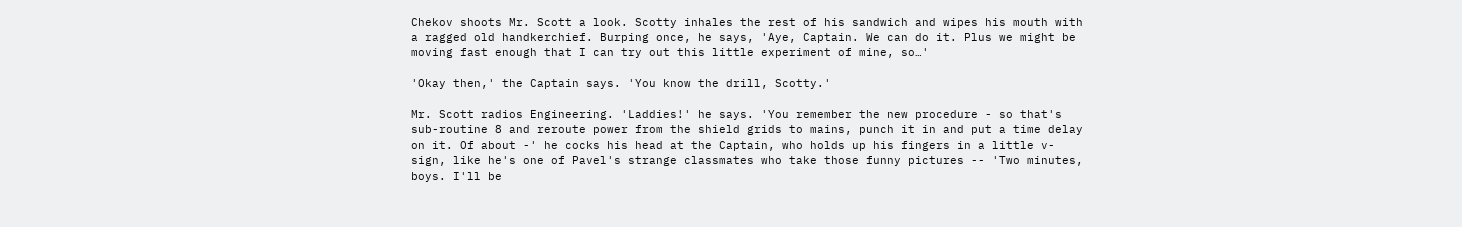Chekov shoots Mr. Scott a look. Scotty inhales the rest of his sandwich and wipes his mouth with a ragged old handkerchief. Burping once, he says, 'Aye, Captain. We can do it. Plus we might be moving fast enough that I can try out this little experiment of mine, so…'

'Okay then,' the Captain says. 'You know the drill, Scotty.'

Mr. Scott radios Engineering. 'Laddies!' he says. 'You remember the new procedure - so that's sub-routine 8 and reroute power from the shield grids to mains, punch it in and put a time delay on it. Of about -' he cocks his head at the Captain, who holds up his fingers in a little v-sign, like he's one of Pavel's strange classmates who take those funny pictures -- 'Two minutes, boys. I'll be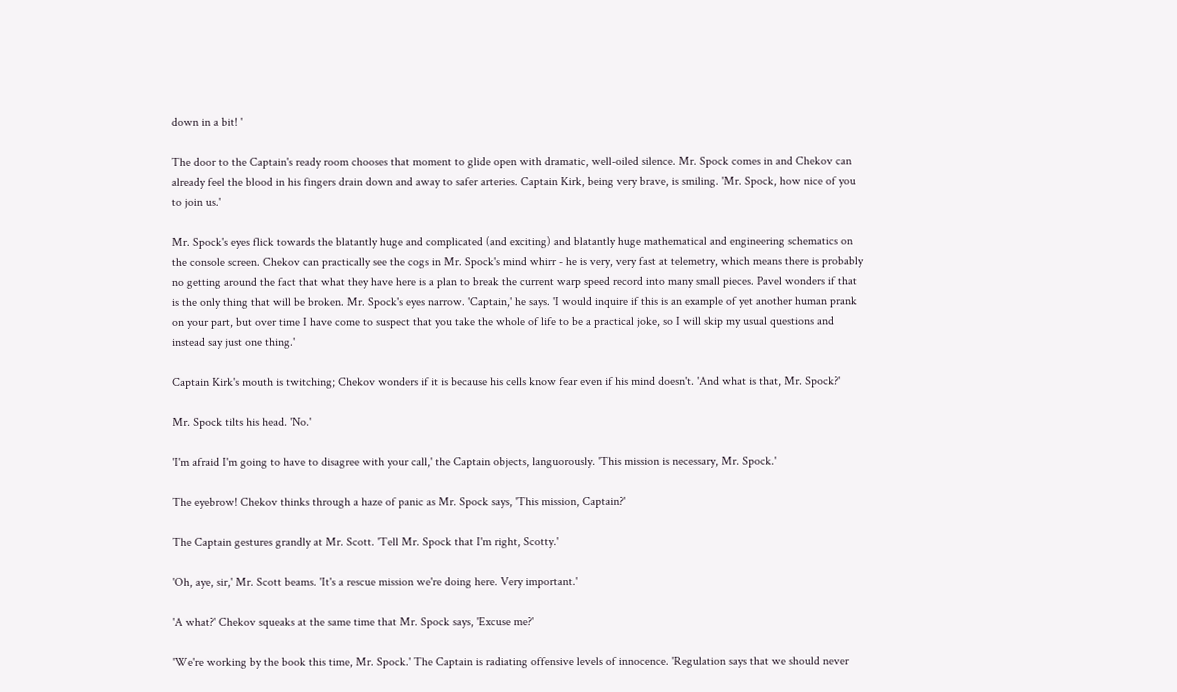down in a bit! '

The door to the Captain's ready room chooses that moment to glide open with dramatic, well-oiled silence. Mr. Spock comes in and Chekov can already feel the blood in his fingers drain down and away to safer arteries. Captain Kirk, being very brave, is smiling. 'Mr. Spock, how nice of you to join us.'

Mr. Spock's eyes flick towards the blatantly huge and complicated (and exciting) and blatantly huge mathematical and engineering schematics on the console screen. Chekov can practically see the cogs in Mr. Spock's mind whirr - he is very, very fast at telemetry, which means there is probably no getting around the fact that what they have here is a plan to break the current warp speed record into many small pieces. Pavel wonders if that is the only thing that will be broken. Mr. Spock's eyes narrow. 'Captain,' he says. 'I would inquire if this is an example of yet another human prank on your part, but over time I have come to suspect that you take the whole of life to be a practical joke, so I will skip my usual questions and instead say just one thing.'

Captain Kirk's mouth is twitching; Chekov wonders if it is because his cells know fear even if his mind doesn't. 'And what is that, Mr. Spock?'

Mr. Spock tilts his head. 'No.'

'I'm afraid I'm going to have to disagree with your call,' the Captain objects, languorously. 'This mission is necessary, Mr. Spock.'

The eyebrow! Chekov thinks through a haze of panic as Mr. Spock says, 'This mission, Captain?'

The Captain gestures grandly at Mr. Scott. 'Tell Mr. Spock that I'm right, Scotty.'

'Oh, aye, sir,' Mr. Scott beams. 'It's a rescue mission we're doing here. Very important.'

'A what?' Chekov squeaks at the same time that Mr. Spock says, 'Excuse me?'

'We're working by the book this time, Mr. Spock.' The Captain is radiating offensive levels of innocence. 'Regulation says that we should never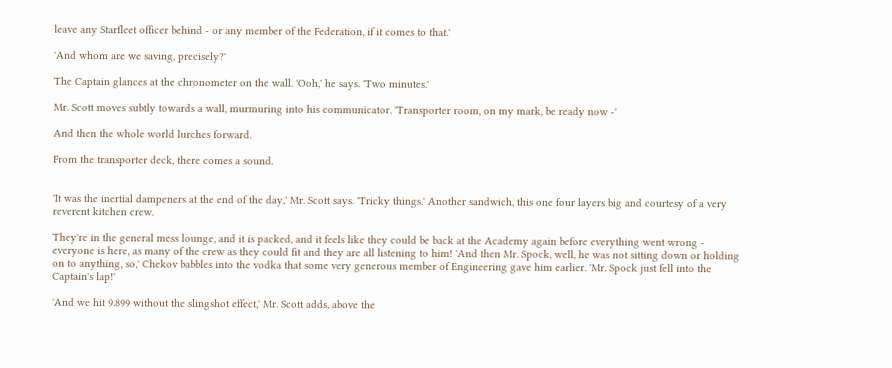leave any Starfleet officer behind - or any member of the Federation, if it comes to that.'

'And whom are we saving, precisely?'

The Captain glances at the chronometer on the wall. 'Ooh,' he says. 'Two minutes.'

Mr. Scott moves subtly towards a wall, murmuring into his communicator. 'Transporter room, on my mark, be ready now -'

And then the whole world lurches forward.

From the transporter deck, there comes a sound.


'It was the inertial dampeners at the end of the day,' Mr. Scott says. 'Tricky things.' Another sandwich, this one four layers big and courtesy of a very reverent kitchen crew.

They're in the general mess lounge, and it is packed, and it feels like they could be back at the Academy again before everything went wrong - everyone is here, as many of the crew as they could fit and they are all listening to him! 'And then Mr. Spock, well, he was not sitting down or holding on to anything, so,' Chekov babbles into the vodka that some very generous member of Engineering gave him earlier. 'Mr. Spock just fell into the Captain's lap!'

'And we hit 9.899 without the slingshot effect,' Mr. Scott adds, above the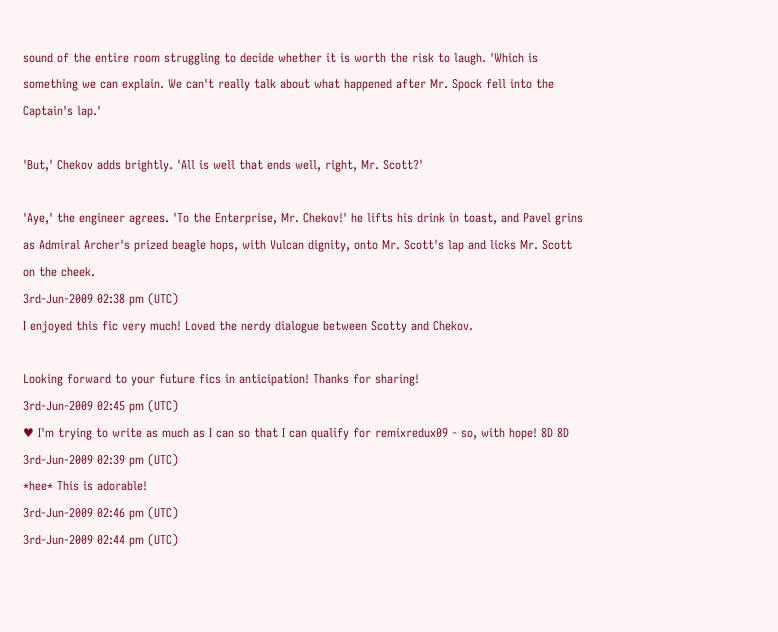sound of the entire room struggling to decide whether it is worth the risk to laugh. 'Which is something we can explain. We can't really talk about what happened after Mr. Spock fell into the Captain's lap.'

'But,' Chekov adds brightly. 'All is well that ends well, right, Mr. Scott?'

'Aye,' the engineer agrees. 'To the Enterprise, Mr. Chekov!' he lifts his drink in toast, and Pavel grins as Admiral Archer's prized beagle hops, with Vulcan dignity, onto Mr. Scott's lap and licks Mr. Scott on the cheek.
3rd-Jun-2009 02:38 pm (UTC)
I enjoyed this fic very much! Loved the nerdy dialogue between Scotty and Chekov.

Looking forward to your future fics in anticipation! Thanks for sharing!
3rd-Jun-2009 02:45 pm (UTC)
♥ I'm trying to write as much as I can so that I can qualify for remixredux09 - so, with hope! 8D 8D
3rd-Jun-2009 02:39 pm (UTC)
*hee* This is adorable!
3rd-Jun-2009 02:46 pm (UTC)
3rd-Jun-2009 02:44 pm (UTC)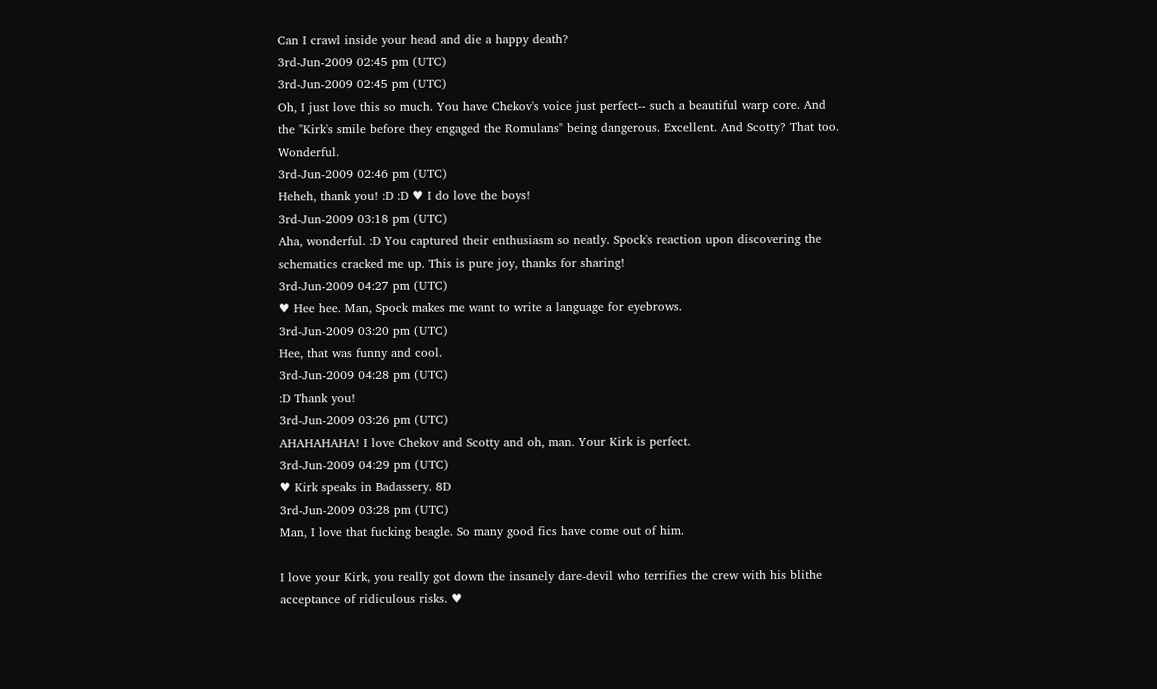Can I crawl inside your head and die a happy death?
3rd-Jun-2009 02:45 pm (UTC)
3rd-Jun-2009 02:45 pm (UTC)
Oh, I just love this so much. You have Chekov's voice just perfect-- such a beautiful warp core. And the "Kirk's smile before they engaged the Romulans" being dangerous. Excellent. And Scotty? That too. Wonderful.
3rd-Jun-2009 02:46 pm (UTC)
Heheh, thank you! :D :D ♥ I do love the boys!
3rd-Jun-2009 03:18 pm (UTC)
Aha, wonderful. :D You captured their enthusiasm so neatly. Spock's reaction upon discovering the schematics cracked me up. This is pure joy, thanks for sharing!
3rd-Jun-2009 04:27 pm (UTC)
♥ Hee hee. Man, Spock makes me want to write a language for eyebrows.
3rd-Jun-2009 03:20 pm (UTC)
Hee, that was funny and cool.
3rd-Jun-2009 04:28 pm (UTC)
:D Thank you!
3rd-Jun-2009 03:26 pm (UTC)
AHAHAHAHA! I love Chekov and Scotty and oh, man. Your Kirk is perfect.
3rd-Jun-2009 04:29 pm (UTC)
♥ Kirk speaks in Badassery. 8D
3rd-Jun-2009 03:28 pm (UTC)
Man, I love that fucking beagle. So many good fics have come out of him.

I love your Kirk, you really got down the insanely dare-devil who terrifies the crew with his blithe acceptance of ridiculous risks. ♥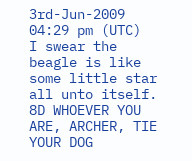3rd-Jun-2009 04:29 pm (UTC)
I swear the beagle is like some little star all unto itself. 8D WHOEVER YOU ARE, ARCHER, TIE YOUR DOG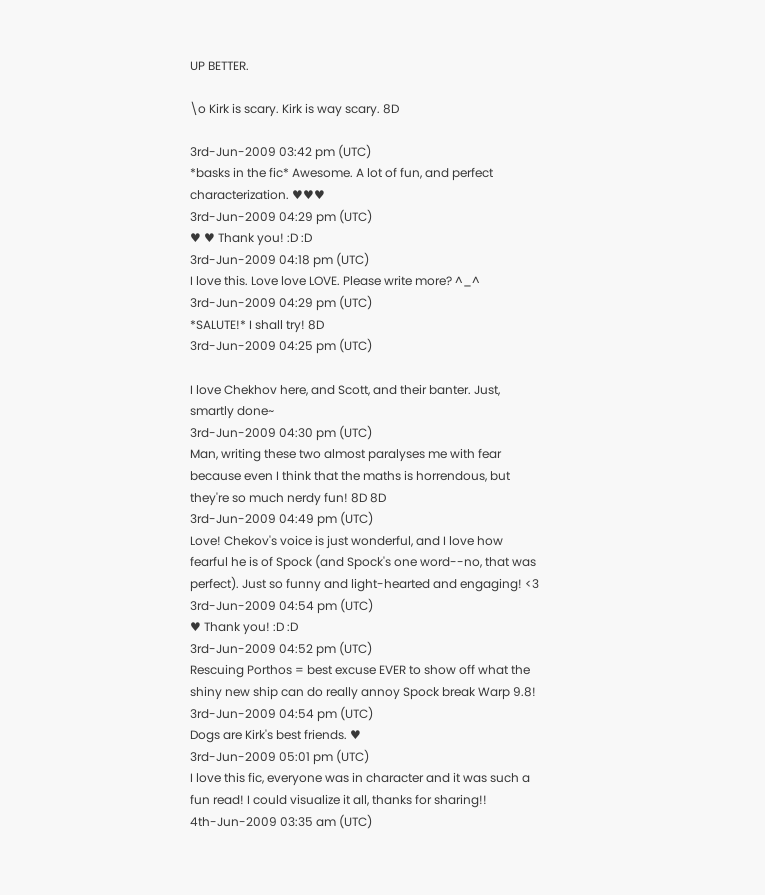UP BETTER.

\o Kirk is scary. Kirk is way scary. 8D

3rd-Jun-2009 03:42 pm (UTC)
*basks in the fic* Awesome. A lot of fun, and perfect characterization. ♥♥♥
3rd-Jun-2009 04:29 pm (UTC)
♥ ♥ Thank you! :D :D
3rd-Jun-2009 04:18 pm (UTC)
I love this. Love love LOVE. Please write more? ^_^
3rd-Jun-2009 04:29 pm (UTC)
*SALUTE!* I shall try! 8D
3rd-Jun-2009 04:25 pm (UTC)

I love Chekhov here, and Scott, and their banter. Just, smartly done~
3rd-Jun-2009 04:30 pm (UTC)
Man, writing these two almost paralyses me with fear because even I think that the maths is horrendous, but they're so much nerdy fun! 8D 8D
3rd-Jun-2009 04:49 pm (UTC)
Love! Chekov's voice is just wonderful, and I love how fearful he is of Spock (and Spock's one word--no, that was perfect). Just so funny and light-hearted and engaging! <3
3rd-Jun-2009 04:54 pm (UTC)
♥ Thank you! :D :D
3rd-Jun-2009 04:52 pm (UTC)
Rescuing Porthos = best excuse EVER to show off what the shiny new ship can do really annoy Spock break Warp 9.8!
3rd-Jun-2009 04:54 pm (UTC)
Dogs are Kirk's best friends. ♥
3rd-Jun-2009 05:01 pm (UTC)
I love this fic, everyone was in character and it was such a fun read! I could visualize it all, thanks for sharing!!
4th-Jun-2009 03:35 am (UTC)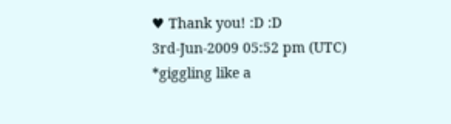♥ Thank you! :D :D
3rd-Jun-2009 05:52 pm (UTC)
*giggling like a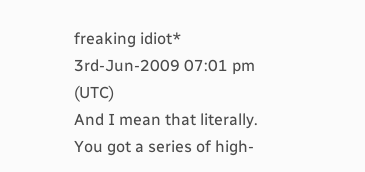freaking idiot*
3rd-Jun-2009 07:01 pm (UTC)
And I mean that literally. You got a series of high-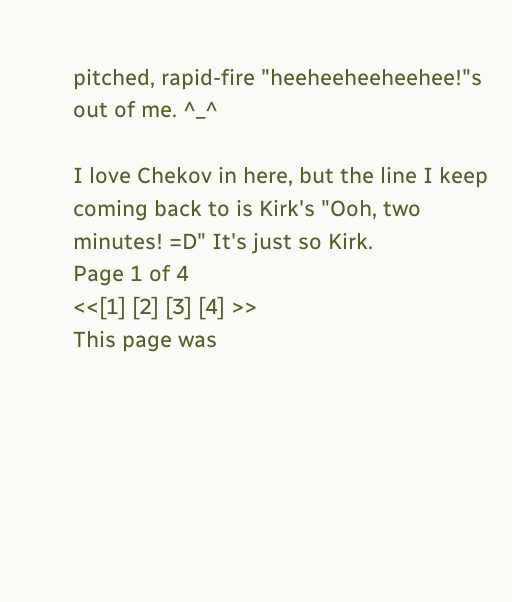pitched, rapid-fire "heeheeheeheehee!"s out of me. ^_^

I love Chekov in here, but the line I keep coming back to is Kirk's "Ooh, two minutes! =D" It's just so Kirk.
Page 1 of 4
<<[1] [2] [3] [4] >>
This page was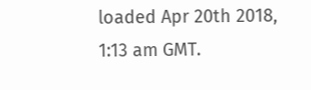loaded Apr 20th 2018, 1:13 am GMT.